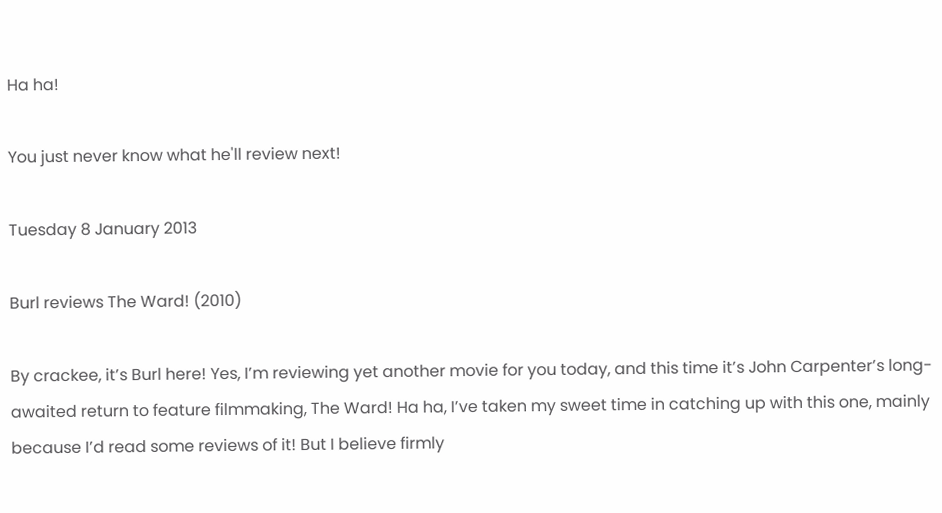Ha ha!

You just never know what he'll review next!

Tuesday 8 January 2013

Burl reviews The Ward! (2010)

By crackee, it’s Burl here! Yes, I’m reviewing yet another movie for you today, and this time it’s John Carpenter’s long-awaited return to feature filmmaking, The Ward! Ha ha, I’ve taken my sweet time in catching up with this one, mainly because I’d read some reviews of it! But I believe firmly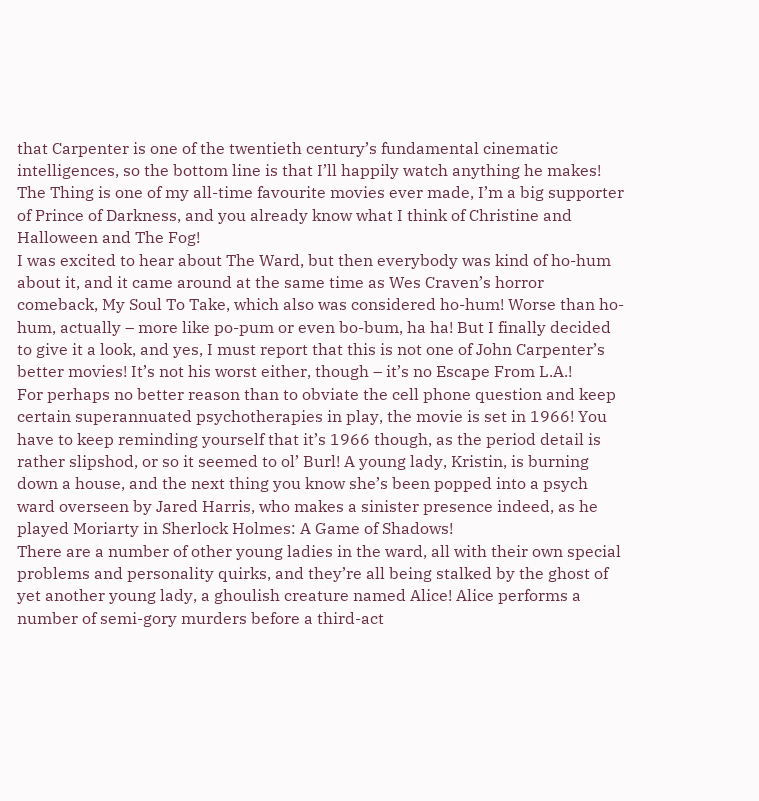that Carpenter is one of the twentieth century’s fundamental cinematic intelligences, so the bottom line is that I’ll happily watch anything he makes! The Thing is one of my all-time favourite movies ever made, I’m a big supporter of Prince of Darkness, and you already know what I think of Christine and Halloween and The Fog!
I was excited to hear about The Ward, but then everybody was kind of ho-hum about it, and it came around at the same time as Wes Craven’s horror comeback, My Soul To Take, which also was considered ho-hum! Worse than ho-hum, actually – more like po-pum or even bo-bum, ha ha! But I finally decided to give it a look, and yes, I must report that this is not one of John Carpenter’s better movies! It’s not his worst either, though – it’s no Escape From L.A.!
For perhaps no better reason than to obviate the cell phone question and keep certain superannuated psychotherapies in play, the movie is set in 1966! You have to keep reminding yourself that it’s 1966 though, as the period detail is rather slipshod, or so it seemed to ol’ Burl! A young lady, Kristin, is burning down a house, and the next thing you know she’s been popped into a psych ward overseen by Jared Harris, who makes a sinister presence indeed, as he played Moriarty in Sherlock Holmes: A Game of Shadows!
There are a number of other young ladies in the ward, all with their own special problems and personality quirks, and they’re all being stalked by the ghost of yet another young lady, a ghoulish creature named Alice! Alice performs a number of semi-gory murders before a third-act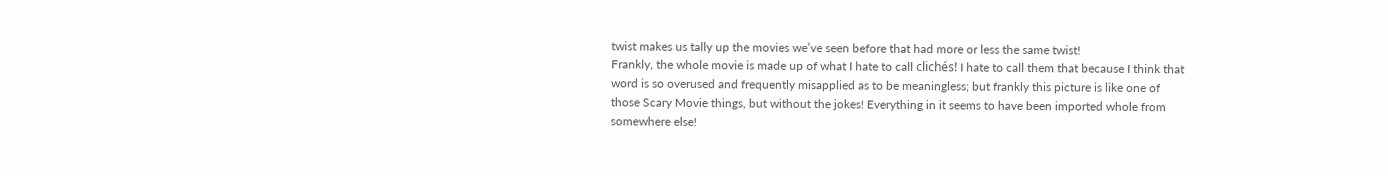twist makes us tally up the movies we’ve seen before that had more or less the same twist!
Frankly, the whole movie is made up of what I hate to call clichés! I hate to call them that because I think that word is so overused and frequently misapplied as to be meaningless; but frankly this picture is like one of those Scary Movie things, but without the jokes! Everything in it seems to have been imported whole from somewhere else!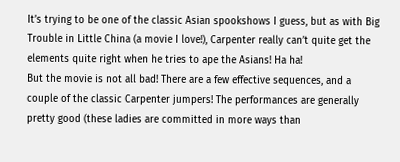It’s trying to be one of the classic Asian spookshows I guess, but as with Big Trouble in Little China (a movie I love!), Carpenter really can’t quite get the elements quite right when he tries to ape the Asians! Ha ha!
But the movie is not all bad! There are a few effective sequences, and a couple of the classic Carpenter jumpers! The performances are generally pretty good (these ladies are committed in more ways than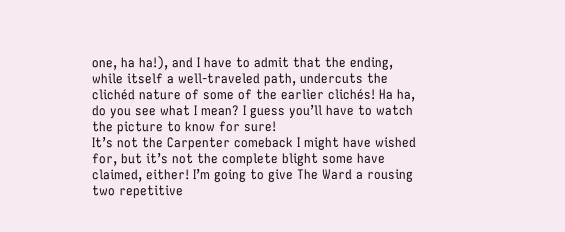one, ha ha!), and I have to admit that the ending, while itself a well-traveled path, undercuts the clichéd nature of some of the earlier clichés! Ha ha, do you see what I mean? I guess you’ll have to watch the picture to know for sure!
It’s not the Carpenter comeback I might have wished for, but it’s not the complete blight some have claimed, either! I’m going to give The Ward a rousing two repetitive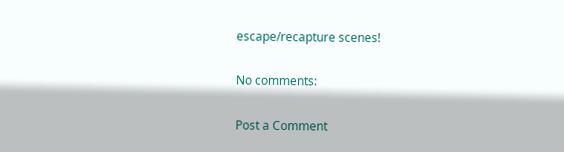escape/recapture scenes!

No comments:

Post a Comment